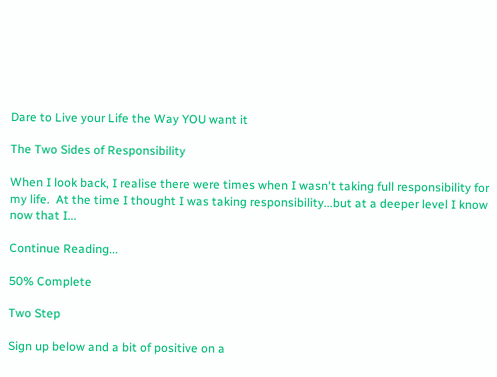Dare to Live your Life the Way YOU want it

The Two Sides of Responsibility

When I look back, I realise there were times when I wasn't taking full responsibility for my life.  At the time I thought I was taking responsibility...but at a deeper level I know now that I...

Continue Reading...

50% Complete

Two Step

Sign up below and a bit of positive on a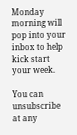Monday morning will pop into your inbox to help kick start your week.

You can unsubscribe at any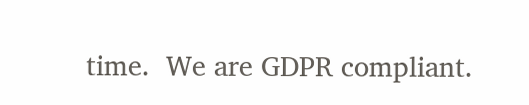time.  We are GDPR compliant.